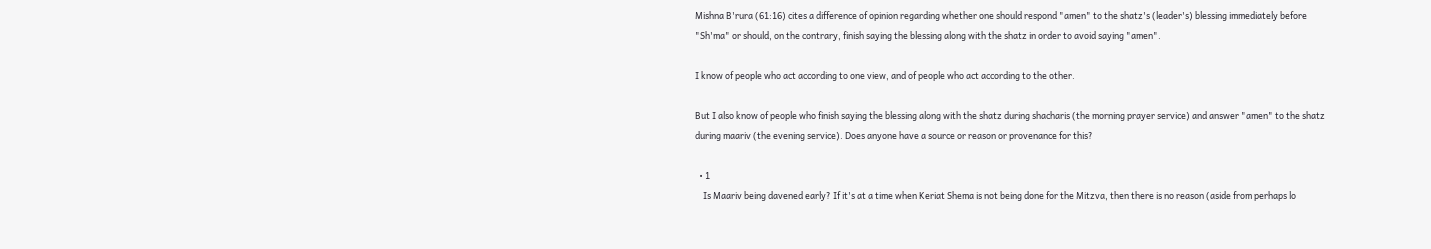Mishna B'rura (61:16) cites a difference of opinion regarding whether one should respond "amen" to the shatz's (leader's) blessing immediately before "Sh'ma" or should, on the contrary, finish saying the blessing along with the shatz in order to avoid saying "amen".

I know of people who act according to one view, and of people who act according to the other.

But I also know of people who finish saying the blessing along with the shatz during shacharis (the morning prayer service) and answer "amen" to the shatz during maariv (the evening service). Does anyone have a source or reason or provenance for this?

  • 1
    Is Maariv being davened early? If it's at a time when Keriat Shema is not being done for the Mitzva, then there is no reason (aside from perhaps lo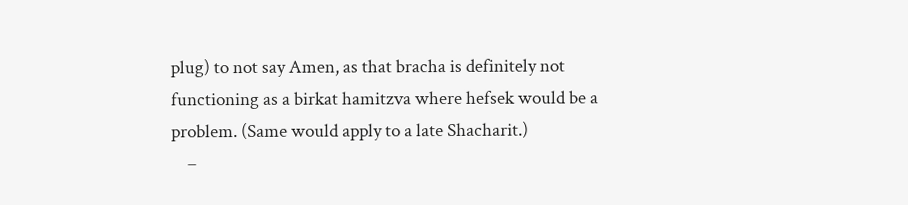plug) to not say Amen, as that bracha is definitely not functioning as a birkat hamitzva where hefsek would be a problem. (Same would apply to a late Shacharit.)
    –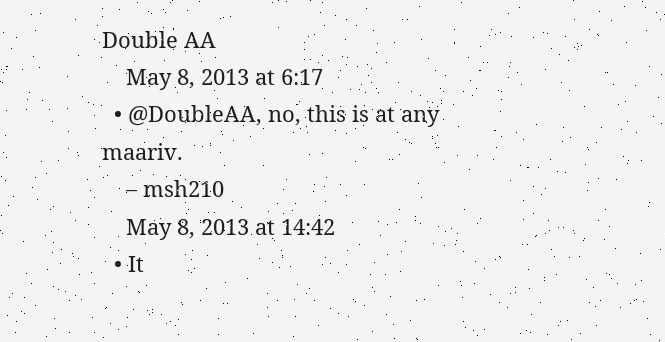Double AA
    May 8, 2013 at 6:17
  • @DoubleAA, no, this is at any maariv.
    – msh210
    May 8, 2013 at 14:42
  • It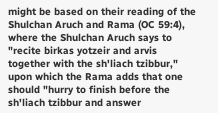might be based on their reading of the Shulchan Aruch and Rama (OC 59:4), where the Shulchan Aruch says to "recite birkas yotzeir and arvis together with the sh'liach tzibbur," upon which the Rama adds that one should "hurry to finish before the sh'liach tzibbur and answer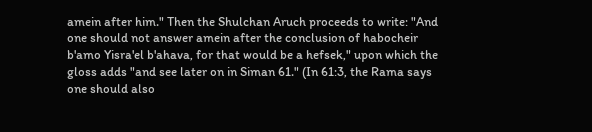amein after him." Then the Shulchan Aruch proceeds to write: "And one should not answer amein after the conclusion of habocheir b'amo Yisra'el b'ahava, for that would be a hefsek," upon which the gloss adds "and see later on in Siman 61." (In 61:3, the Rama says one should also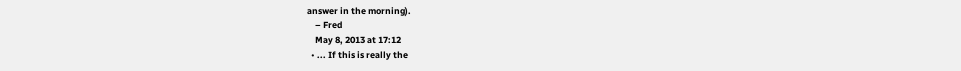answer in the morning).
    – Fred
    May 8, 2013 at 17:12
  • ... If this is really the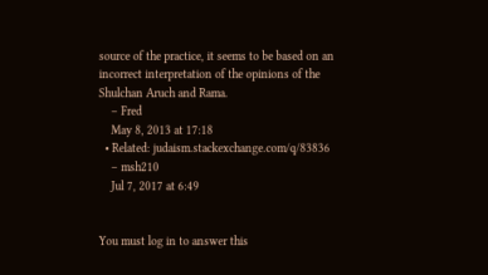source of the practice, it seems to be based on an incorrect interpretation of the opinions of the Shulchan Aruch and Rama.
    – Fred
    May 8, 2013 at 17:18
  • Related: judaism.stackexchange.com/q/83836
    – msh210
    Jul 7, 2017 at 6:49


You must log in to answer this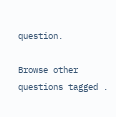question.

Browse other questions tagged .